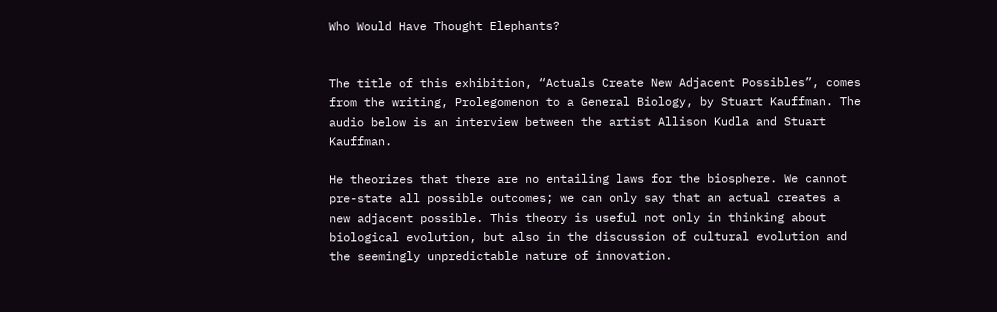Who Would Have Thought Elephants?


The title of this exhibition, “Actuals Create New Adjacent Possibles”, comes from the writing, Prolegomenon to a General Biology, by Stuart Kauffman. The audio below is an interview between the artist Allison Kudla and Stuart Kauffman.

He theorizes that there are no entailing laws for the biosphere. We cannot pre-state all possible outcomes; we can only say that an actual creates a new adjacent possible. This theory is useful not only in thinking about biological evolution, but also in the discussion of cultural evolution and the seemingly unpredictable nature of innovation.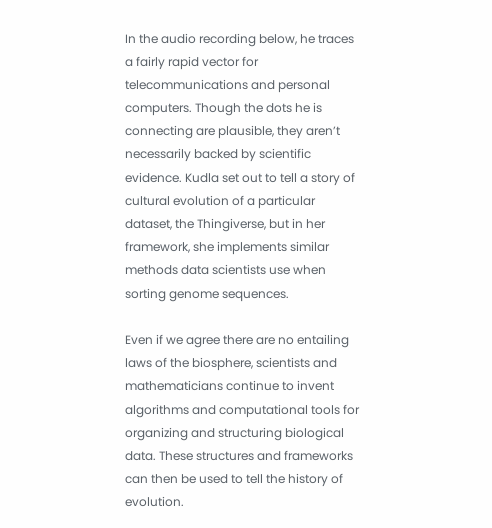In the audio recording below, he traces a fairly rapid vector for telecommunications and personal computers. Though the dots he is connecting are plausible, they aren’t necessarily backed by scientific evidence. Kudla set out to tell a story of cultural evolution of a particular dataset, the Thingiverse, but in her framework, she implements similar methods data scientists use when sorting genome sequences.

Even if we agree there are no entailing laws of the biosphere, scientists and mathematicians continue to invent algorithms and computational tools for organizing and structuring biological data. These structures and frameworks can then be used to tell the history of evolution.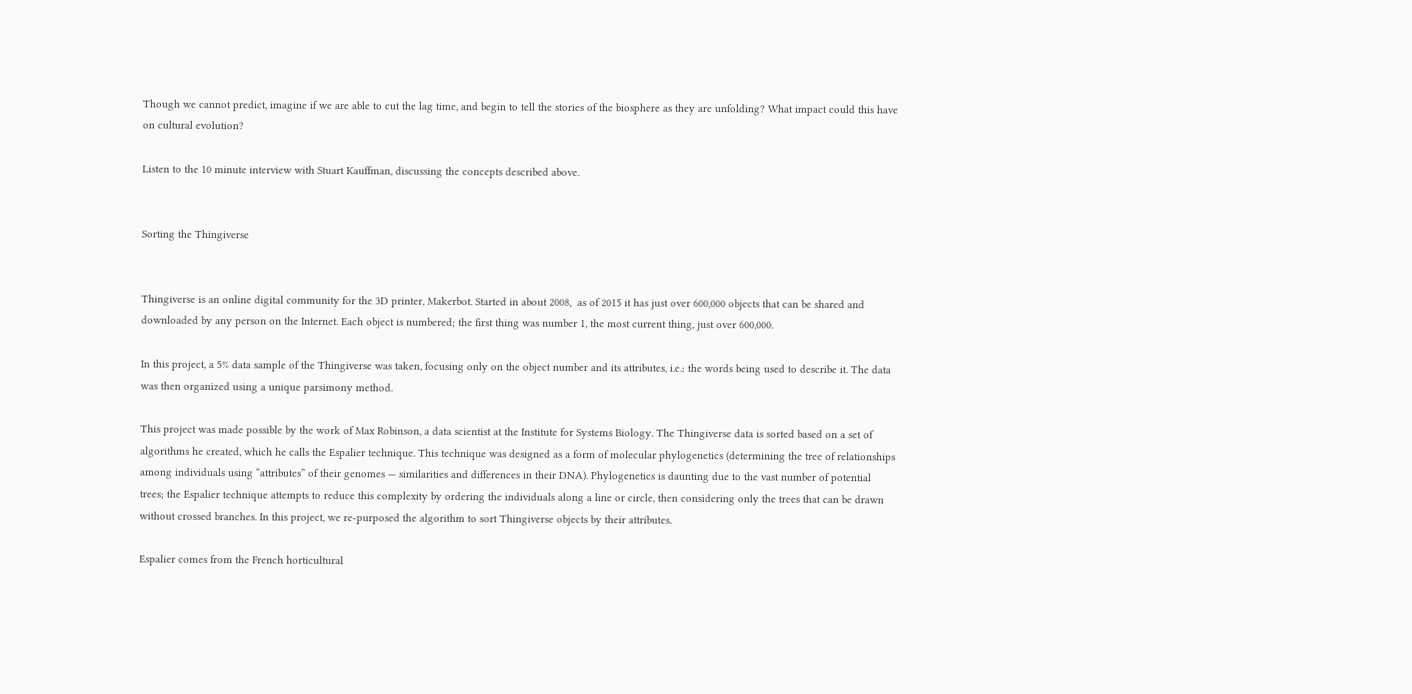Though we cannot predict, imagine if we are able to cut the lag time, and begin to tell the stories of the biosphere as they are unfolding? What impact could this have on cultural evolution?

Listen to the 10 minute interview with Stuart Kauffman, discussing the concepts described above.


Sorting the Thingiverse


Thingiverse is an online digital community for the 3D printer, Makerbot. Started in about 2008,  as of 2015 it has just over 600,000 objects that can be shared and downloaded by any person on the Internet. Each object is numbered; the first thing was number 1, the most current thing, just over 600,000.

In this project, a 5% data sample of the Thingiverse was taken, focusing only on the object number and its attributes, i.e.: the words being used to describe it. The data was then organized using a unique parsimony method.

This project was made possible by the work of Max Robinson, a data scientist at the Institute for Systems Biology. The Thingiverse data is sorted based on a set of algorithms he created, which he calls the Espalier technique. This technique was designed as a form of molecular phylogenetics (determining the tree of relationships among individuals using “attributes” of their genomes — similarities and differences in their DNA). Phylogenetics is daunting due to the vast number of potential trees; the Espalier technique attempts to reduce this complexity by ordering the individuals along a line or circle, then considering only the trees that can be drawn without crossed branches. In this project, we re-purposed the algorithm to sort Thingiverse objects by their attributes.

Espalier comes from the French horticultural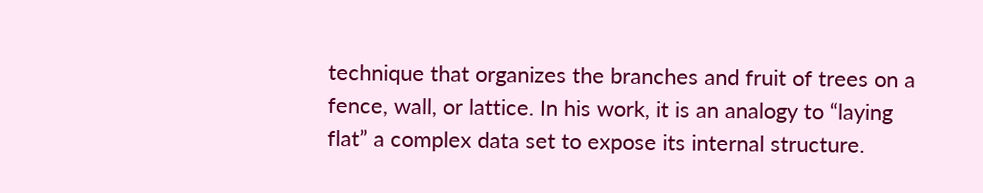technique that organizes the branches and fruit of trees on a fence, wall, or lattice. In his work, it is an analogy to “laying flat” a complex data set to expose its internal structure.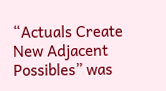“Actuals Create New Adjacent Possibles” was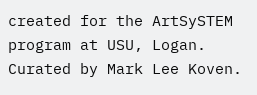created for the ArtSySTEM program at USU, Logan. Curated by Mark Lee Koven.